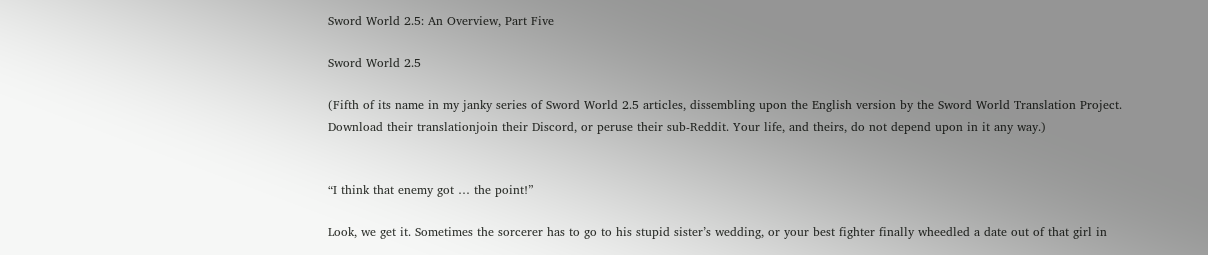Sword World 2.5: An Overview, Part Five

Sword World 2.5

(Fifth of its name in my janky series of Sword World 2.5 articles, dissembling upon the English version by the Sword World Translation Project. Download their translationjoin their Discord, or peruse their sub-Reddit. Your life, and theirs, do not depend upon in it any way.)


“I think that enemy got … the point!”

Look, we get it. Sometimes the sorcerer has to go to his stupid sister’s wedding, or your best fighter finally wheedled a date out of that girl in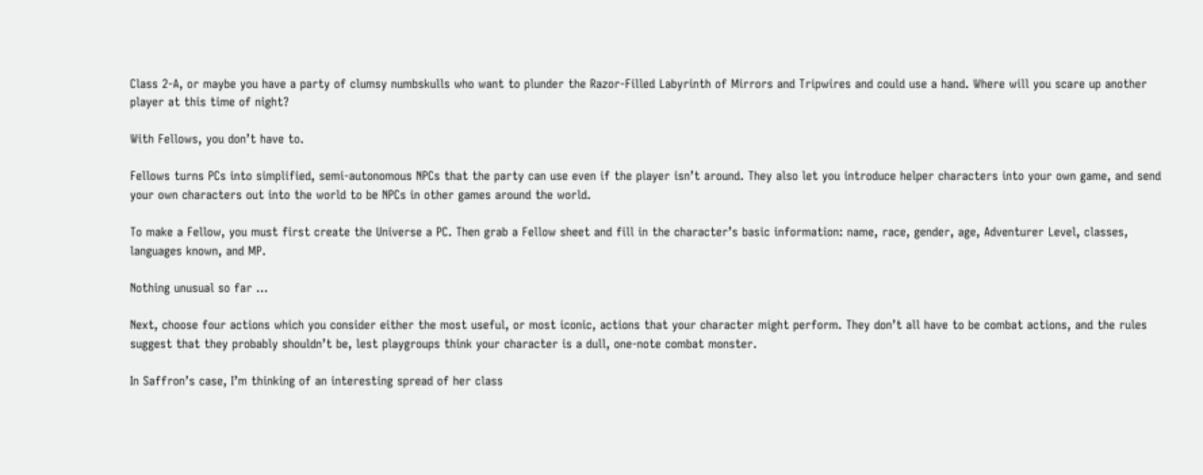Class 2-A, or maybe you have a party of clumsy numbskulls who want to plunder the Razor-Filled Labyrinth of Mirrors and Tripwires and could use a hand. Where will you scare up another player at this time of night?

With Fellows, you don’t have to.

Fellows turns PCs into simplified, semi-autonomous NPCs that the party can use even if the player isn’t around. They also let you introduce helper characters into your own game, and send your own characters out into the world to be NPCs in other games around the world.

To make a Fellow, you must first create the Universe a PC. Then grab a Fellow sheet and fill in the character’s basic information: name, race, gender, age, Adventurer Level, classes, languages known, and MP.

Nothing unusual so far …

Next, choose four actions which you consider either the most useful, or most iconic, actions that your character might perform. They don’t all have to be combat actions, and the rules suggest that they probably shouldn’t be, lest playgroups think your character is a dull, one-note combat monster.

In Saffron’s case, I’m thinking of an interesting spread of her class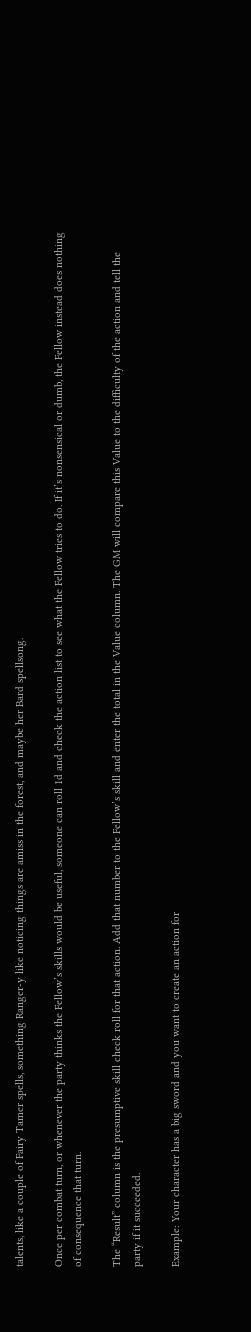talents, like a couple of Fairy Tamer spells, something Ranger-y like noticing things are amiss in the forest, and maybe her Bard spellsong.

Once per combat turn, or whenever the party thinks the Fellow’s skills would be useful, someone can roll 1d and check the action list to see what the Fellow tries to do. If it’s nonsensical or dumb, the Fellow instead does nothing of consequence that turn.

The “Result” column is the presumptive skill check roll for that action. Add that number to the Fellow’s skill and enter the total in the Value column. The GM will compare this Value to the difficulty of the action and tell the party if it succeeded.

Example: Your character has a big sword and you want to create an action for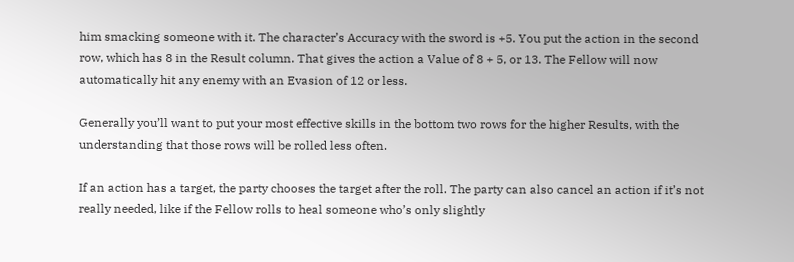him smacking someone with it. The character’s Accuracy with the sword is +5. You put the action in the second row, which has 8 in the Result column. That gives the action a Value of 8 + 5, or 13. The Fellow will now automatically hit any enemy with an Evasion of 12 or less.

Generally you’ll want to put your most effective skills in the bottom two rows for the higher Results, with the understanding that those rows will be rolled less often.

If an action has a target, the party chooses the target after the roll. The party can also cancel an action if it’s not really needed, like if the Fellow rolls to heal someone who’s only slightly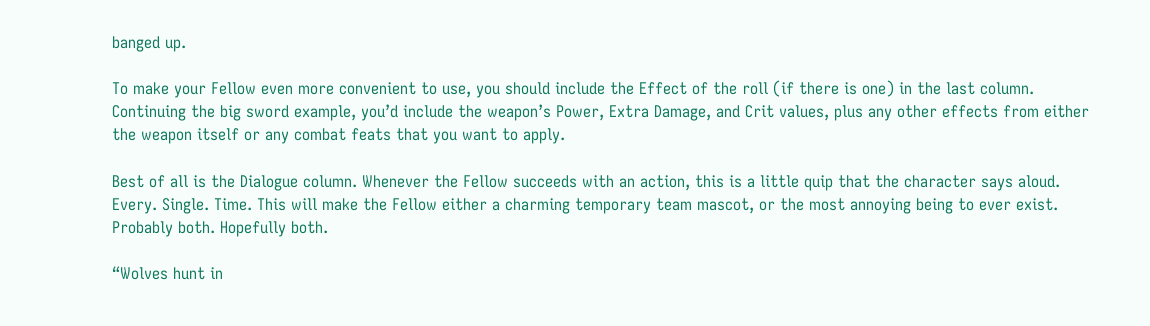banged up.

To make your Fellow even more convenient to use, you should include the Effect of the roll (if there is one) in the last column. Continuing the big sword example, you’d include the weapon’s Power, Extra Damage, and Crit values, plus any other effects from either the weapon itself or any combat feats that you want to apply.

Best of all is the Dialogue column. Whenever the Fellow succeeds with an action, this is a little quip that the character says aloud. Every. Single. Time. This will make the Fellow either a charming temporary team mascot, or the most annoying being to ever exist. Probably both. Hopefully both.

“Wolves hunt in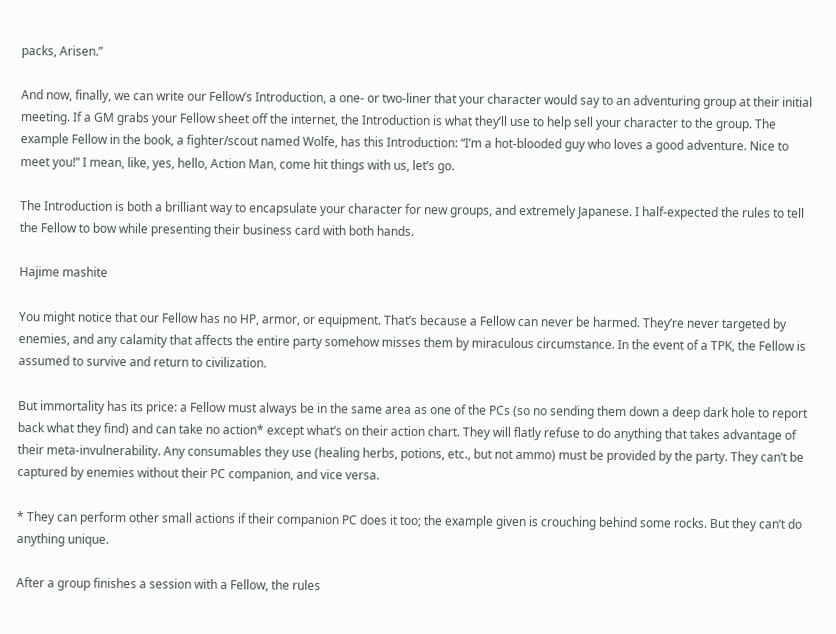packs, Arisen.”

And now, finally, we can write our Fellow’s Introduction, a one- or two-liner that your character would say to an adventuring group at their initial meeting. If a GM grabs your Fellow sheet off the internet, the Introduction is what they’ll use to help sell your character to the group. The example Fellow in the book, a fighter/scout named Wolfe, has this Introduction: “I’m a hot-blooded guy who loves a good adventure. Nice to meet you!” I mean, like, yes, hello, Action Man, come hit things with us, let’s go.

The Introduction is both a brilliant way to encapsulate your character for new groups, and extremely Japanese. I half-expected the rules to tell the Fellow to bow while presenting their business card with both hands.

Hajime mashite

You might notice that our Fellow has no HP, armor, or equipment. That’s because a Fellow can never be harmed. They’re never targeted by enemies, and any calamity that affects the entire party somehow misses them by miraculous circumstance. In the event of a TPK, the Fellow is assumed to survive and return to civilization.

But immortality has its price: a Fellow must always be in the same area as one of the PCs (so no sending them down a deep dark hole to report back what they find) and can take no action* except what’s on their action chart. They will flatly refuse to do anything that takes advantage of their meta-invulnerability. Any consumables they use (healing herbs, potions, etc., but not ammo) must be provided by the party. They can’t be captured by enemies without their PC companion, and vice versa.

* They can perform other small actions if their companion PC does it too; the example given is crouching behind some rocks. But they can’t do anything unique.

After a group finishes a session with a Fellow, the rules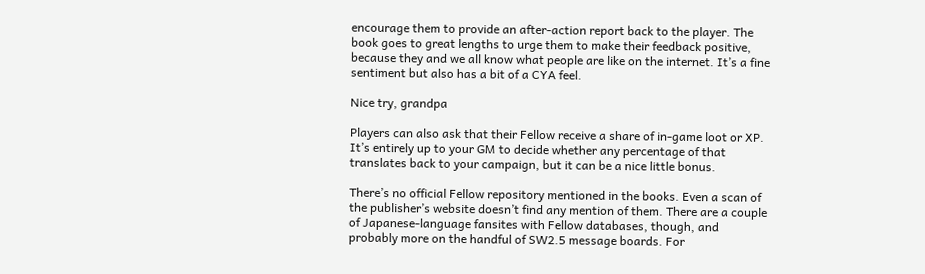encourage them to provide an after-action report back to the player. The book goes to great lengths to urge them to make their feedback positive, because they and we all know what people are like on the internet. It’s a fine sentiment but also has a bit of a CYA feel.

Nice try, grandpa

Players can also ask that their Fellow receive a share of in-game loot or XP. It’s entirely up to your GM to decide whether any percentage of that translates back to your campaign, but it can be a nice little bonus.

There’s no official Fellow repository mentioned in the books. Even a scan of the publisher’s website doesn’t find any mention of them. There are a couple of Japanese-language fansites with Fellow databases, though, and probably more on the handful of SW2.5 message boards. For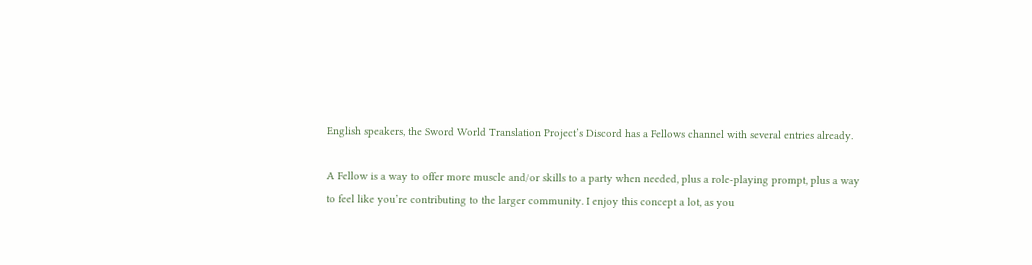English speakers, the Sword World Translation Project’s Discord has a Fellows channel with several entries already.

A Fellow is a way to offer more muscle and/or skills to a party when needed, plus a role-playing prompt, plus a way to feel like you’re contributing to the larger community. I enjoy this concept a lot, as you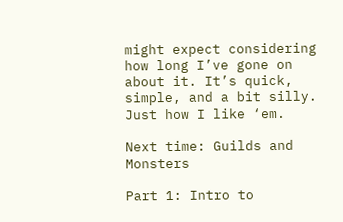might expect considering how long I’ve gone on about it. It’s quick, simple, and a bit silly. Just how I like ‘em.

Next time: Guilds and Monsters

Part 1: Intro to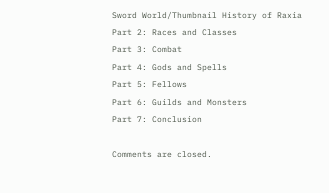Sword World/Thumbnail History of Raxia
Part 2: Races and Classes
Part 3: Combat
Part 4: Gods and Spells
Part 5: Fellows
Part 6: Guilds and Monsters
Part 7: Conclusion

Comments are closed.